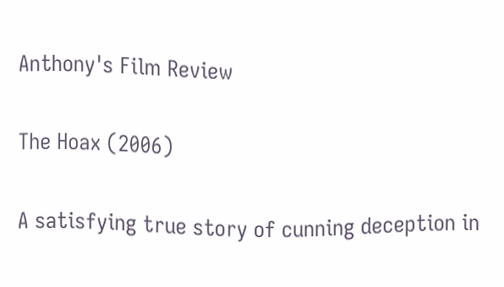Anthony's Film Review

The Hoax (2006)

A satisfying true story of cunning deception in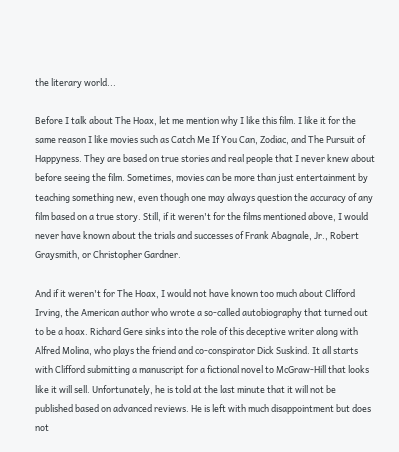the literary world...

Before I talk about The Hoax, let me mention why I like this film. I like it for the same reason I like movies such as Catch Me If You Can, Zodiac, and The Pursuit of Happyness. They are based on true stories and real people that I never knew about before seeing the film. Sometimes, movies can be more than just entertainment by teaching something new, even though one may always question the accuracy of any film based on a true story. Still, if it weren't for the films mentioned above, I would never have known about the trials and successes of Frank Abagnale, Jr., Robert Graysmith, or Christopher Gardner.

And if it weren't for The Hoax, I would not have known too much about Clifford Irving, the American author who wrote a so-called autobiography that turned out to be a hoax. Richard Gere sinks into the role of this deceptive writer along with Alfred Molina, who plays the friend and co-conspirator Dick Suskind. It all starts with Clifford submitting a manuscript for a fictional novel to McGraw-Hill that looks like it will sell. Unfortunately, he is told at the last minute that it will not be published based on advanced reviews. He is left with much disappointment but does not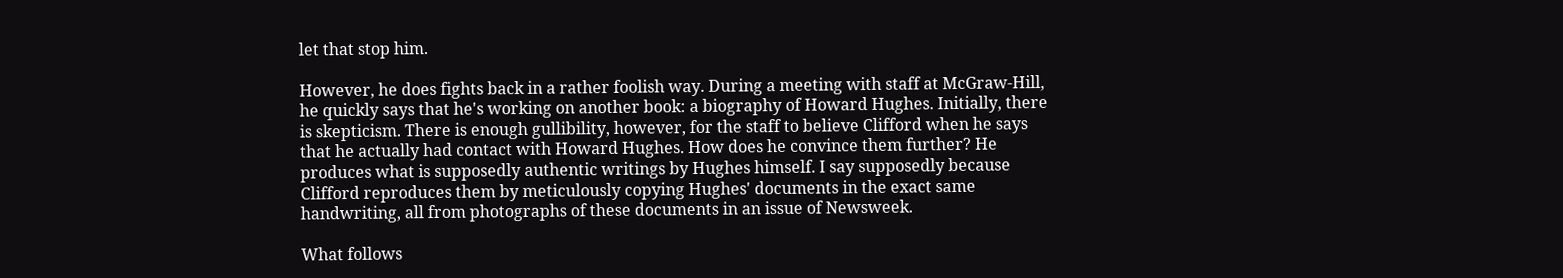let that stop him.

However, he does fights back in a rather foolish way. During a meeting with staff at McGraw-Hill, he quickly says that he's working on another book: a biography of Howard Hughes. Initially, there is skepticism. There is enough gullibility, however, for the staff to believe Clifford when he says that he actually had contact with Howard Hughes. How does he convince them further? He produces what is supposedly authentic writings by Hughes himself. I say supposedly because Clifford reproduces them by meticulously copying Hughes' documents in the exact same handwriting, all from photographs of these documents in an issue of Newsweek.

What follows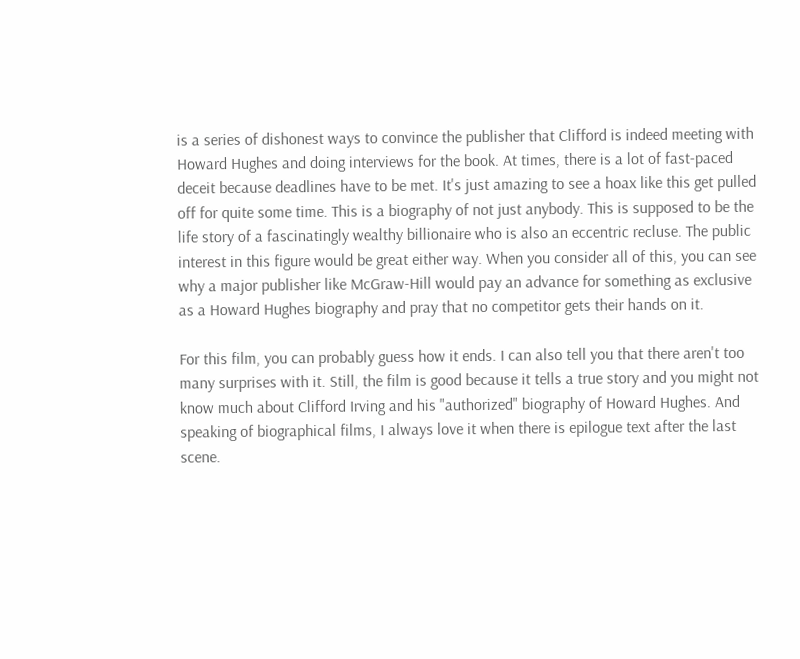is a series of dishonest ways to convince the publisher that Clifford is indeed meeting with Howard Hughes and doing interviews for the book. At times, there is a lot of fast-paced deceit because deadlines have to be met. It's just amazing to see a hoax like this get pulled off for quite some time. This is a biography of not just anybody. This is supposed to be the life story of a fascinatingly wealthy billionaire who is also an eccentric recluse. The public interest in this figure would be great either way. When you consider all of this, you can see why a major publisher like McGraw-Hill would pay an advance for something as exclusive as a Howard Hughes biography and pray that no competitor gets their hands on it.

For this film, you can probably guess how it ends. I can also tell you that there aren't too many surprises with it. Still, the film is good because it tells a true story and you might not know much about Clifford Irving and his "authorized" biography of Howard Hughes. And speaking of biographical films, I always love it when there is epilogue text after the last scene.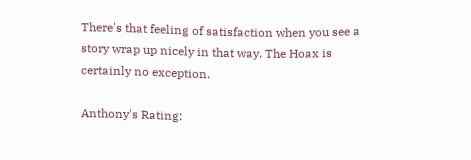There's that feeling of satisfaction when you see a story wrap up nicely in that way. The Hoax is certainly no exception.

Anthony's Rating: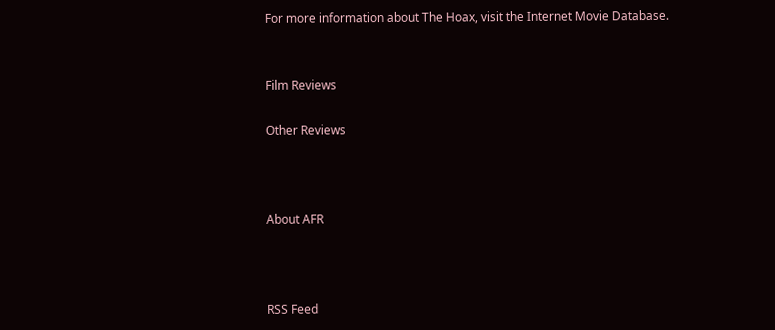For more information about The Hoax, visit the Internet Movie Database.


Film Reviews

Other Reviews



About AFR



RSS Feed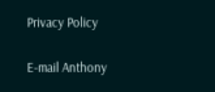Privacy Policy

E-mail Anthony